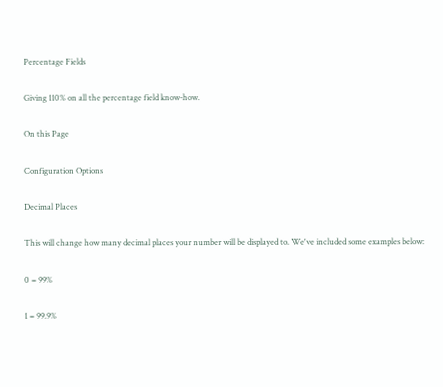Percentage Fields

Giving 110% on all the percentage field know-how.

On this Page

Configuration Options

Decimal Places

This will change how many decimal places your number will be displayed to. We've included some examples below:

0 = 99%

1 = 99.9%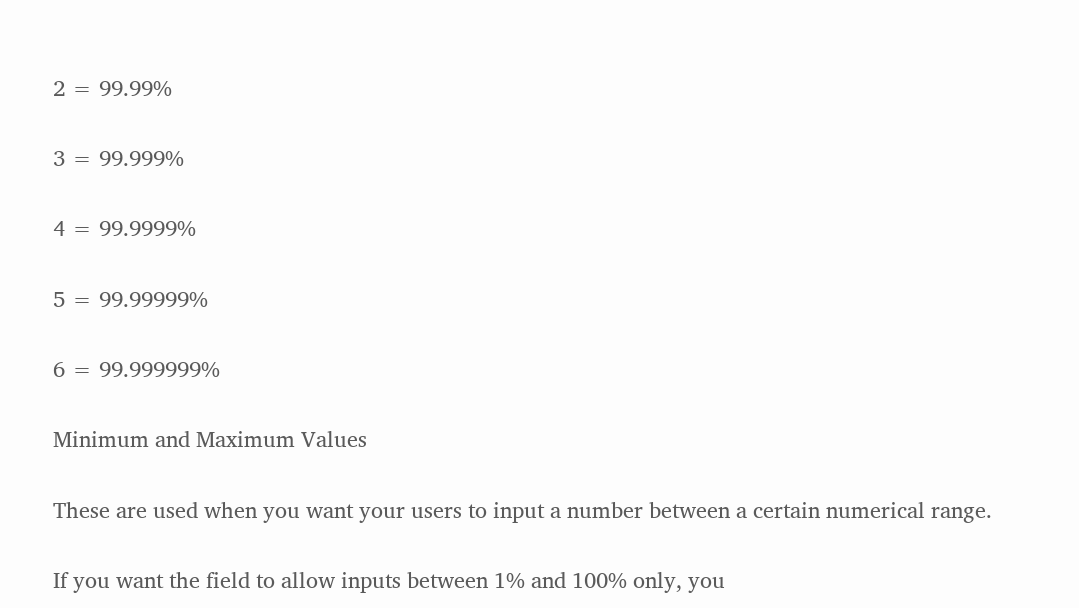2 = 99.99%

3 = 99.999%

4 = 99.9999%

5 = 99.99999%

6 = 99.999999%

Minimum and Maximum Values

These are used when you want your users to input a number between a certain numerical range.

If you want the field to allow inputs between 1% and 100% only, you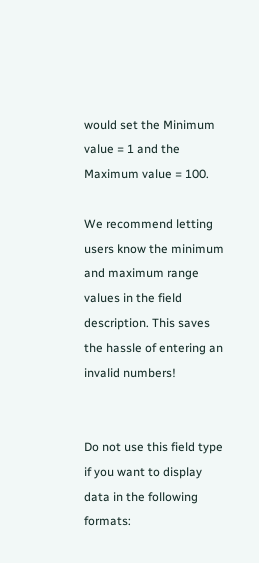would set the Minimum value = 1 and the Maximum value = 100.

We recommend letting users know the minimum and maximum range values in the field description. This saves the hassle of entering an invalid numbers!


Do not use this field type if you want to display data in the following formats: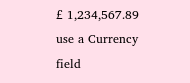£ 1,234,567.89  use a Currency field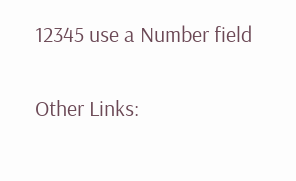12345 use a Number field

Other Links: